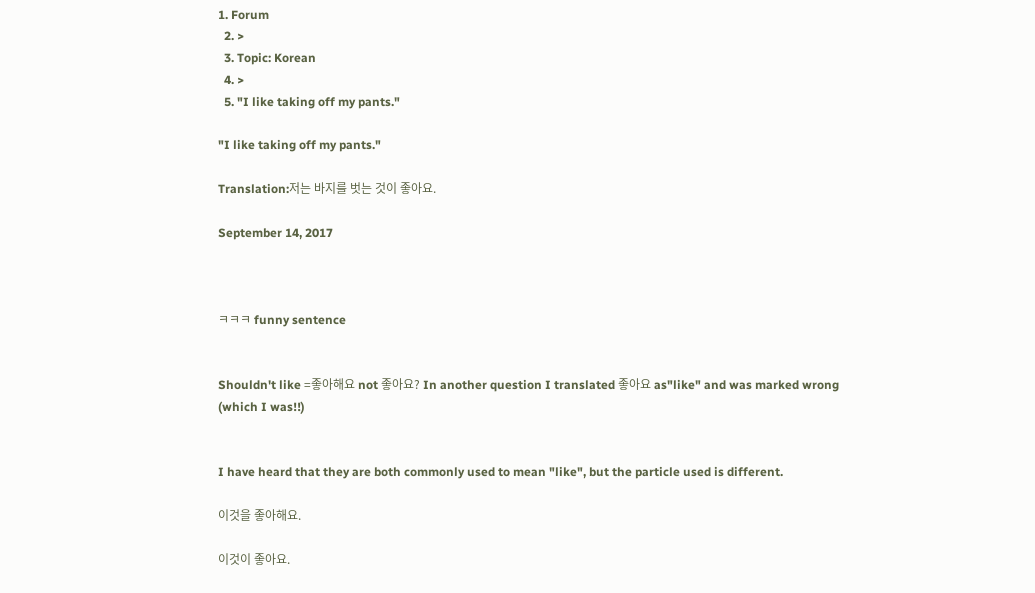1. Forum
  2. >
  3. Topic: Korean
  4. >
  5. "I like taking off my pants."

"I like taking off my pants."

Translation:저는 바지를 벗는 것이 좋아요.

September 14, 2017



ㅋㅋㅋ funny sentence


Shouldn't like =좋아해요 not 좋아요? In another question I translated 좋아요 as"like" and was marked wrong (which I was!!)


I have heard that they are both commonly used to mean "like", but the particle used is different.

이것을 좋아해요.

이것이 좋아요.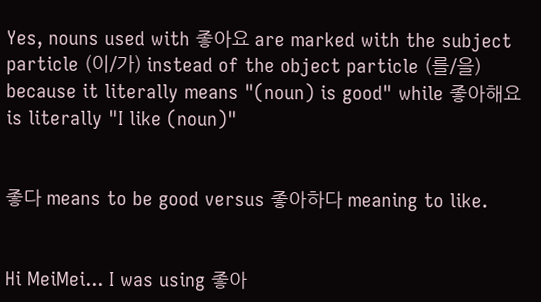Yes, nouns used with 좋아요 are marked with the subject particle (이/가) instead of the object particle (를/을) because it literally means "(noun) is good" while 좋아해요 is literally "I like (noun)"


좋다 means to be good versus 좋아하다 meaning to like.


Hi MeiMei... I was using 좋아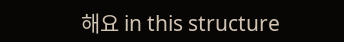해요 in this structure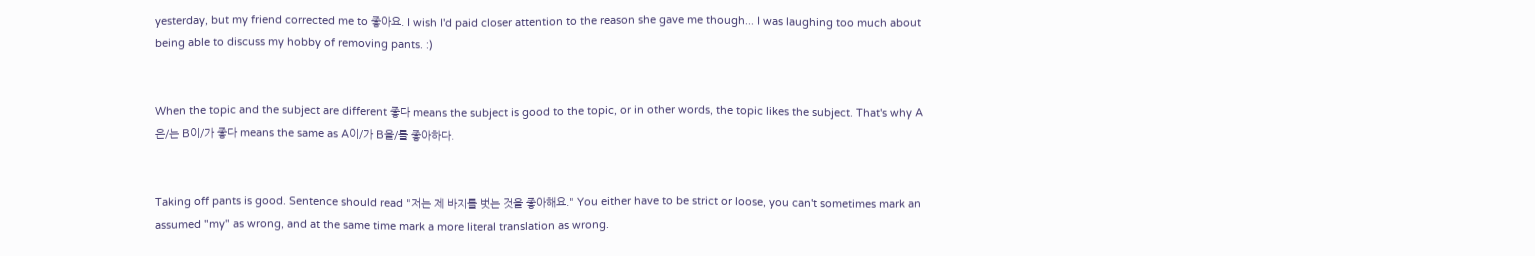yesterday, but my friend corrected me to 좋아요. I wish I'd paid closer attention to the reason she gave me though... I was laughing too much about being able to discuss my hobby of removing pants. :)


When the topic and the subject are different 좋다 means the subject is good to the topic, or in other words, the topic likes the subject. That's why A은/는 B이/가 좋다 means the same as A이/가 B을/를 좋아하다.


Taking off pants is good. Sentence should read "저는 제 바지를 벗는 것을 좋아해요." You either have to be strict or loose, you can't sometimes mark an assumed "my" as wrong, and at the same time mark a more literal translation as wrong.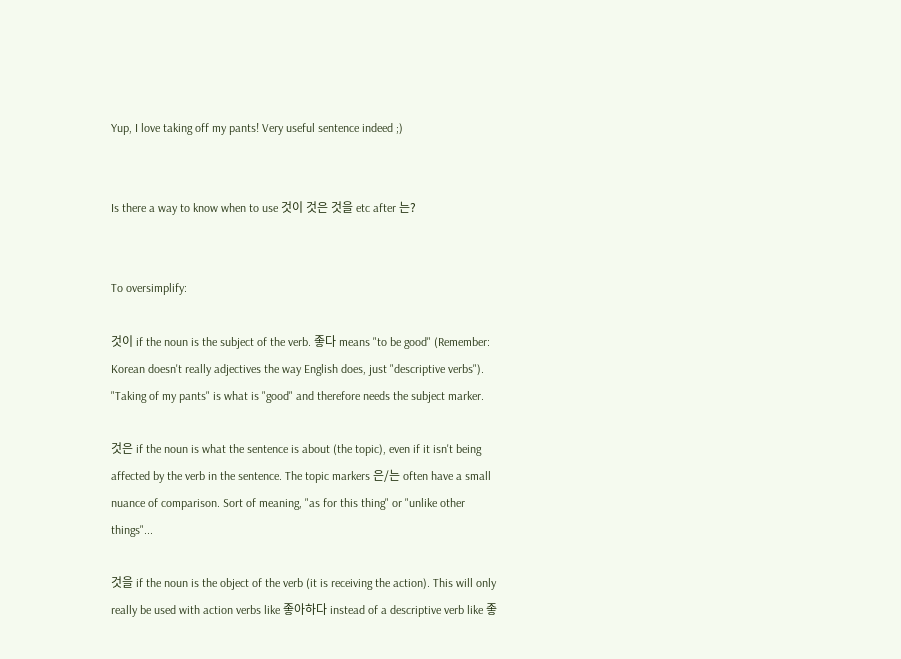Yup, I love taking off my pants! Very useful sentence indeed ;)


Is there a way to know when to use 것이 것은 것을 etc after 는?


To oversimplify:

것이 if the noun is the subject of the verb. 좋다 means "to be good" (Remember: Korean doesn't really adjectives the way English does, just "descriptive verbs"). "Taking of my pants" is what is "good" and therefore needs the subject marker.

것은 if the noun is what the sentence is about (the topic), even if it isn't being affected by the verb in the sentence. The topic markers 은/는 often have a small nuance of comparison. Sort of meaning, "as for this thing" or "unlike other things"...

것을 if the noun is the object of the verb (it is receiving the action). This will only really be used with action verbs like 좋아하다 instead of a descriptive verb like 좋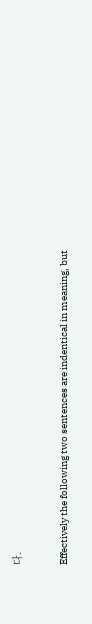다.

Effectively the following two sentences are indentical in meaning, but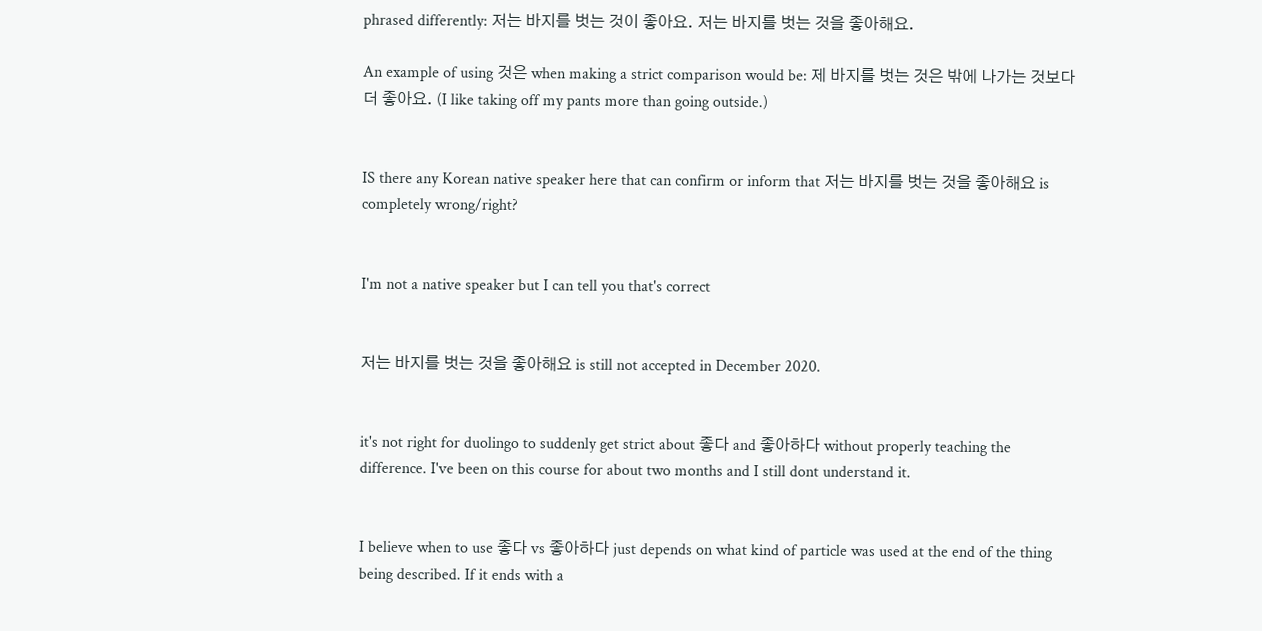phrased differently: 저는 바지를 벗는 것이 좋아요. 저는 바지를 벗는 것을 좋아해요.

An example of using 것은 when making a strict comparison would be: 제 바지를 벗는 것은 밖에 나가는 것보다 더 좋아요. (I like taking off my pants more than going outside.)


IS there any Korean native speaker here that can confirm or inform that 저는 바지를 벗는 것을 좋아해요 is completely wrong/right?


I'm not a native speaker but I can tell you that's correct


저는 바지를 벗는 것을 좋아해요 is still not accepted in December 2020.


it's not right for duolingo to suddenly get strict about 좋다 and 좋아하다 without properly teaching the difference. I've been on this course for about two months and I still dont understand it.


I believe when to use 좋다 vs 좋아하다 just depends on what kind of particle was used at the end of the thing being described. If it ends with a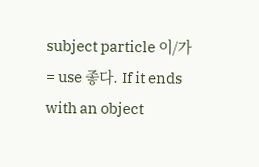subject particle 이/가 = use 좋다. If it ends with an object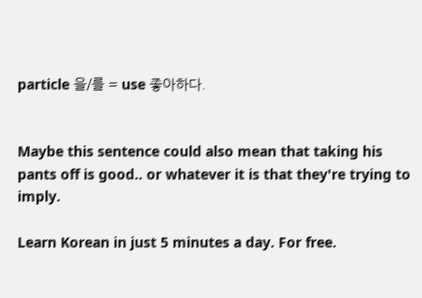particle 을/를 = use 좋아하다.


Maybe this sentence could also mean that taking his pants off is good.. or whatever it is that they're trying to imply.

Learn Korean in just 5 minutes a day. For free.